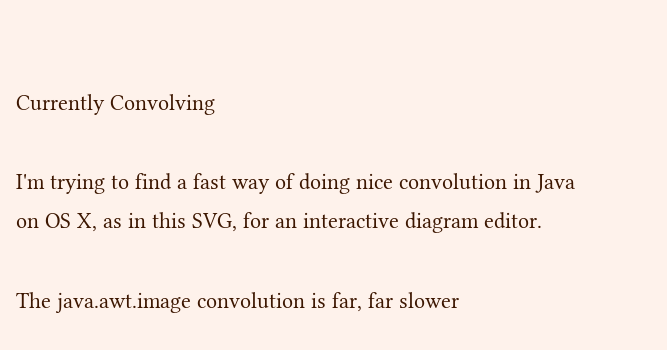Currently Convolving

I'm trying to find a fast way of doing nice convolution in Java on OS X, as in this SVG, for an interactive diagram editor.

The java.awt.image convolution is far, far slower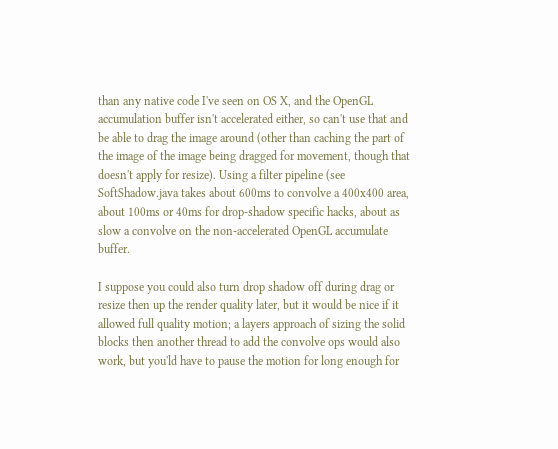than any native code I've seen on OS X, and the OpenGL accumulation buffer isn't accelerated either, so can't use that and be able to drag the image around (other than caching the part of the image of the image being dragged for movement, though that doesn't apply for resize). Using a filter pipeline (see SoftShadow.java takes about 600ms to convolve a 400x400 area, about 100ms or 40ms for drop-shadow specific hacks, about as slow a convolve on the non-accelerated OpenGL accumulate buffer.

I suppose you could also turn drop shadow off during drag or resize then up the render quality later, but it would be nice if it allowed full quality motion; a layers approach of sizing the solid blocks then another thread to add the convolve ops would also work, but you'ld have to pause the motion for long enough for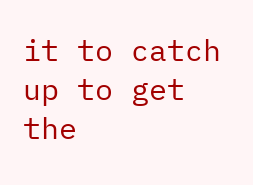it to catch up to get the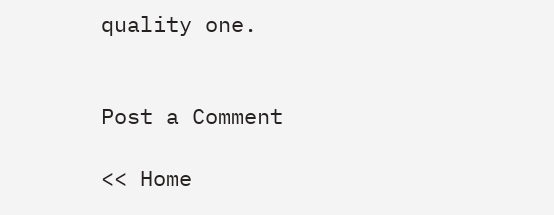quality one.


Post a Comment

<< Home